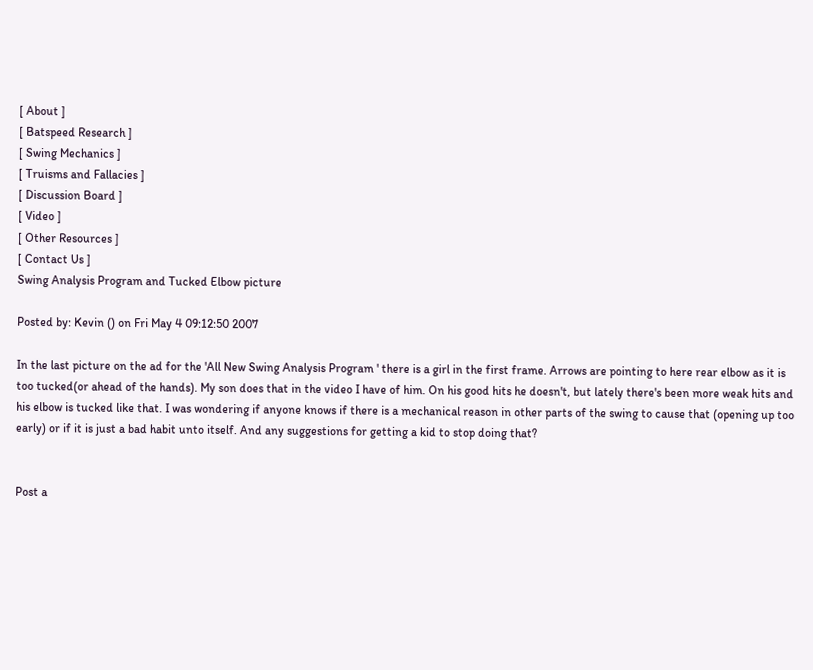[ About ]
[ Batspeed Research ]
[ Swing Mechanics ]
[ Truisms and Fallacies ]
[ Discussion Board ]
[ Video ]
[ Other Resources ]
[ Contact Us ]
Swing Analysis Program and Tucked Elbow picture

Posted by: Kevin () on Fri May 4 09:12:50 2007

In the last picture on the ad for the 'All New Swing Analysis Program ' there is a girl in the first frame. Arrows are pointing to here rear elbow as it is too tucked(or ahead of the hands). My son does that in the video I have of him. On his good hits he doesn't, but lately there's been more weak hits and his elbow is tucked like that. I was wondering if anyone knows if there is a mechanical reason in other parts of the swing to cause that (opening up too early) or if it is just a bad habit unto itself. And any suggestions for getting a kid to stop doing that?


Post a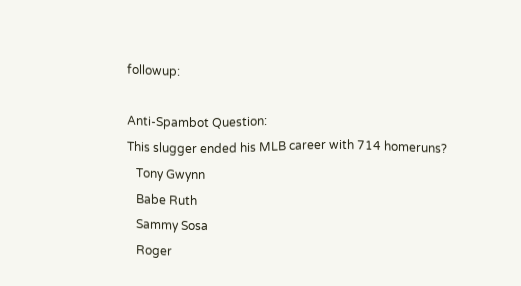followup:

Anti-Spambot Question:
This slugger ended his MLB career with 714 homeruns?
   Tony Gwynn
   Babe Ruth
   Sammy Sosa
   Roger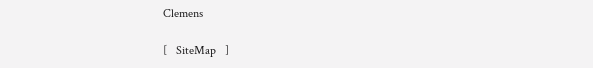Clemens

[   SiteMap   ]